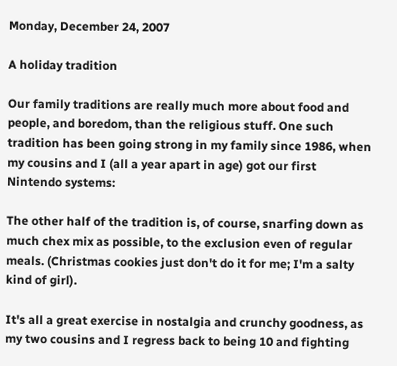Monday, December 24, 2007

A holiday tradition

Our family traditions are really much more about food and people, and boredom, than the religious stuff. One such tradition has been going strong in my family since 1986, when my cousins and I (all a year apart in age) got our first Nintendo systems:

The other half of the tradition is, of course, snarfing down as much chex mix as possible, to the exclusion even of regular meals. (Christmas cookies just don't do it for me; I'm a salty kind of girl).

It's all a great exercise in nostalgia and crunchy goodness, as my two cousins and I regress back to being 10 and fighting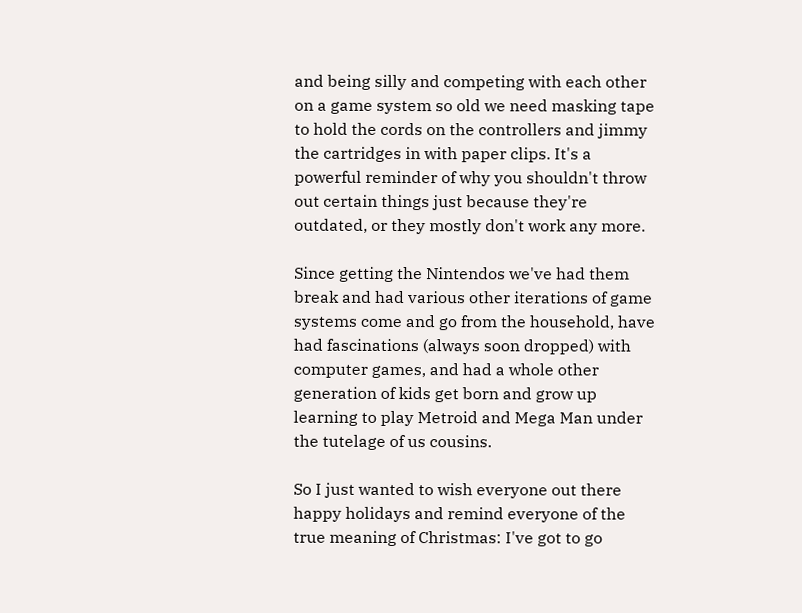and being silly and competing with each other on a game system so old we need masking tape to hold the cords on the controllers and jimmy the cartridges in with paper clips. It's a powerful reminder of why you shouldn't throw out certain things just because they're outdated, or they mostly don't work any more.

Since getting the Nintendos we've had them break and had various other iterations of game systems come and go from the household, have had fascinations (always soon dropped) with computer games, and had a whole other generation of kids get born and grow up learning to play Metroid and Mega Man under the tutelage of us cousins.

So I just wanted to wish everyone out there happy holidays and remind everyone of the true meaning of Christmas: I've got to go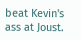beat Kevin's ass at Joust.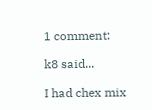1 comment:

k8 said...

I had chex mix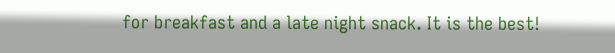for breakfast and a late night snack. It is the best!